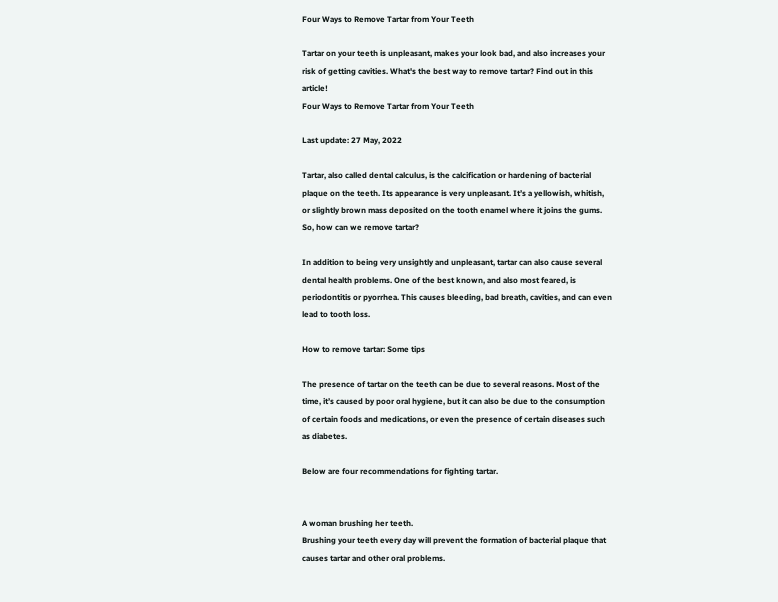Four Ways to Remove Tartar from Your Teeth

Tartar on your teeth is unpleasant, makes your look bad, and also increases your risk of getting cavities. What's the best way to remove tartar? Find out in this article!
Four Ways to Remove Tartar from Your Teeth

Last update: 27 May, 2022

Tartar, also called dental calculus, is the calcification or hardening of bacterial plaque on the teeth. Its appearance is very unpleasant. It’s a yellowish, whitish, or slightly brown mass deposited on the tooth enamel where it joins the gums. So, how can we remove tartar?

In addition to being very unsightly and unpleasant, tartar can also cause several dental health problems. One of the best known, and also most feared, is periodontitis or pyorrhea. This causes bleeding, bad breath, cavities, and can even lead to tooth loss.

How to remove tartar: Some tips

The presence of tartar on the teeth can be due to several reasons. Most of the time, it’s caused by poor oral hygiene, but it can also be due to the consumption of certain foods and medications, or even the presence of certain diseases such as diabetes.

Below are four recommendations for fighting tartar.


A woman brushing her teeth.
Brushing your teeth every day will prevent the formation of bacterial plaque that causes tartar and other oral problems.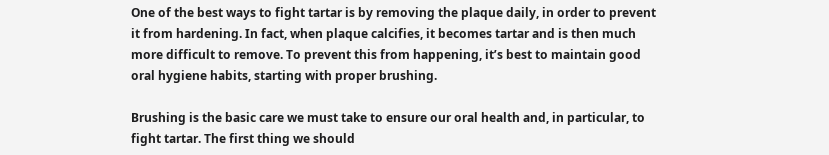One of the best ways to fight tartar is by removing the plaque daily, in order to prevent it from hardening. In fact, when plaque calcifies, it becomes tartar and is then much more difficult to remove. To prevent this from happening, it’s best to maintain good oral hygiene habits, starting with proper brushing.

Brushing is the basic care we must take to ensure our oral health and, in particular, to fight tartar. The first thing we should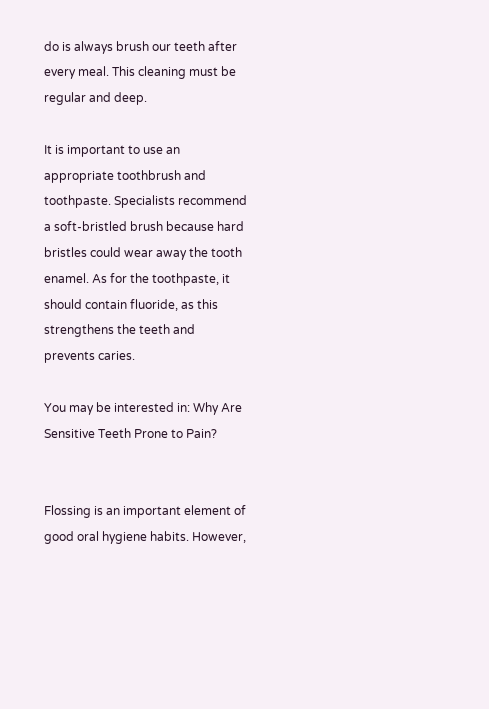do is always brush our teeth after every meal. This cleaning must be regular and deep.

It is important to use an appropriate toothbrush and toothpaste. Specialists recommend a soft-bristled brush because hard bristles could wear away the tooth enamel. As for the toothpaste, it should contain fluoride, as this strengthens the teeth and prevents caries.

You may be interested in: Why Are Sensitive Teeth Prone to Pain?


Flossing is an important element of good oral hygiene habits. However,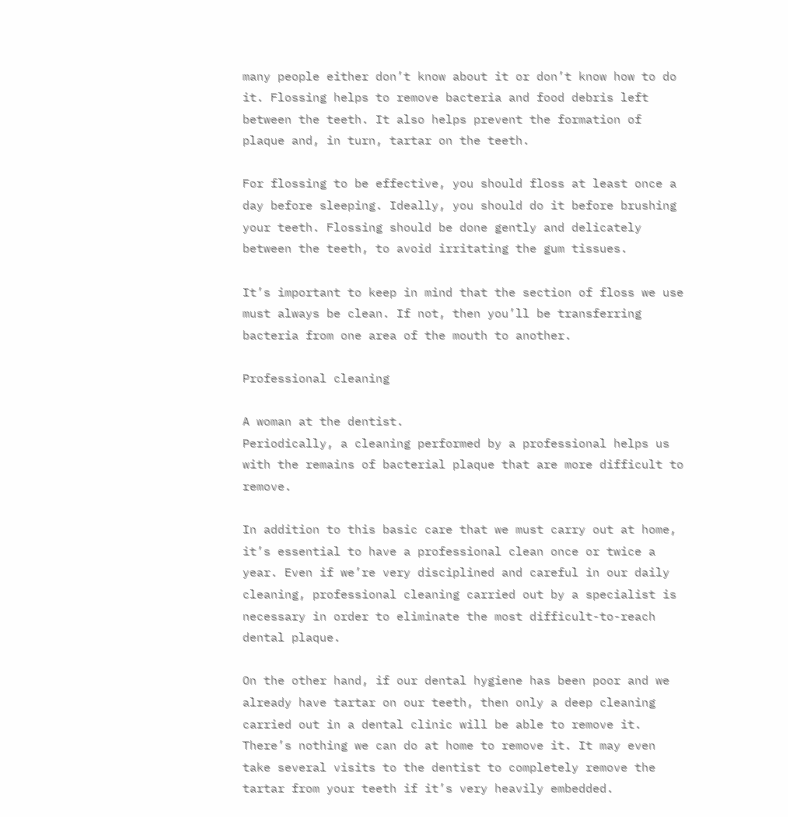many people either don’t know about it or don’t know how to do it. Flossing helps to remove bacteria and food debris left between the teeth. It also helps prevent the formation of plaque and, in turn, tartar on the teeth.

For flossing to be effective, you should floss at least once a day before sleeping. Ideally, you should do it before brushing your teeth. Flossing should be done gently and delicately between the teeth, to avoid irritating the gum tissues.

It’s important to keep in mind that the section of floss we use must always be clean. If not, then you’ll be transferring bacteria from one area of the mouth to another.

Professional cleaning

A woman at the dentist.
Periodically, a cleaning performed by a professional helps us with the remains of bacterial plaque that are more difficult to remove.

In addition to this basic care that we must carry out at home, it’s essential to have a professional clean once or twice a year. Even if we’re very disciplined and careful in our daily cleaning, professional cleaning carried out by a specialist is necessary in order to eliminate the most difficult-to-reach dental plaque.

On the other hand, if our dental hygiene has been poor and we already have tartar on our teeth, then only a deep cleaning carried out in a dental clinic will be able to remove it. There’s nothing we can do at home to remove it. It may even take several visits to the dentist to completely remove the tartar from your teeth if it’s very heavily embedded.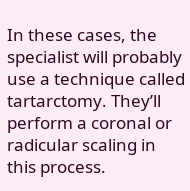In these cases, the specialist will probably use a technique called tartarctomy. They’ll perform a coronal or radicular scaling in this process.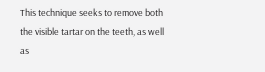This technique seeks to remove both the visible tartar on the teeth, as well as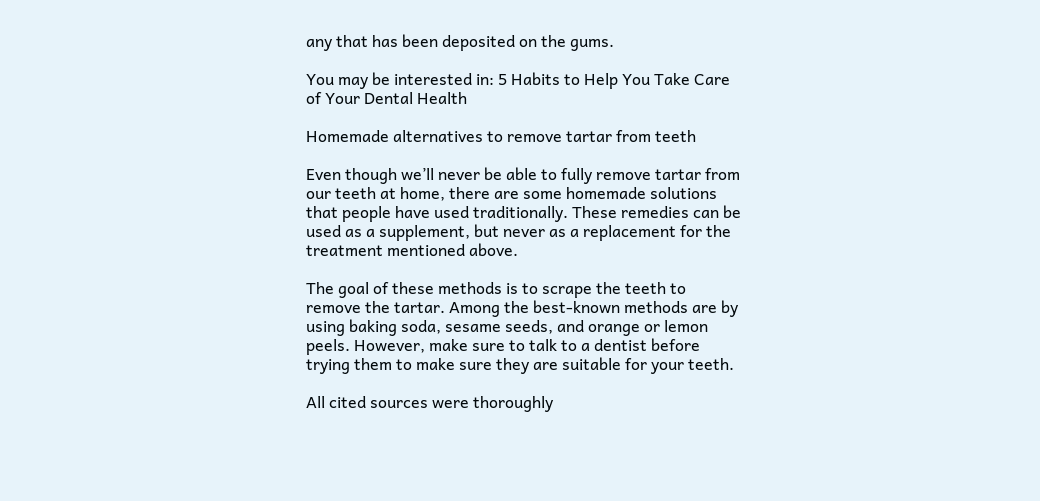any that has been deposited on the gums.

You may be interested in: 5 Habits to Help You Take Care of Your Dental Health

Homemade alternatives to remove tartar from teeth

Even though we’ll never be able to fully remove tartar from our teeth at home, there are some homemade solutions that people have used traditionally. These remedies can be used as a supplement, but never as a replacement for the treatment mentioned above.

The goal of these methods is to scrape the teeth to remove the tartar. Among the best-known methods are by using baking soda, sesame seeds, and orange or lemon peels. However, make sure to talk to a dentist before trying them to make sure they are suitable for your teeth.

All cited sources were thoroughly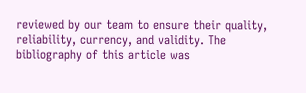reviewed by our team to ensure their quality, reliability, currency, and validity. The bibliography of this article was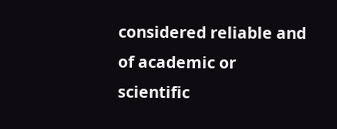considered reliable and of academic or scientific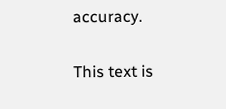accuracy.

This text is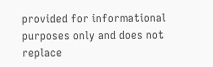provided for informational purposes only and does not replace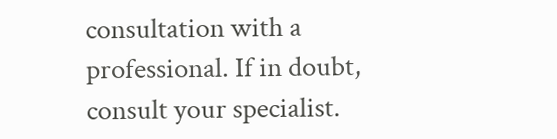consultation with a professional. If in doubt, consult your specialist.